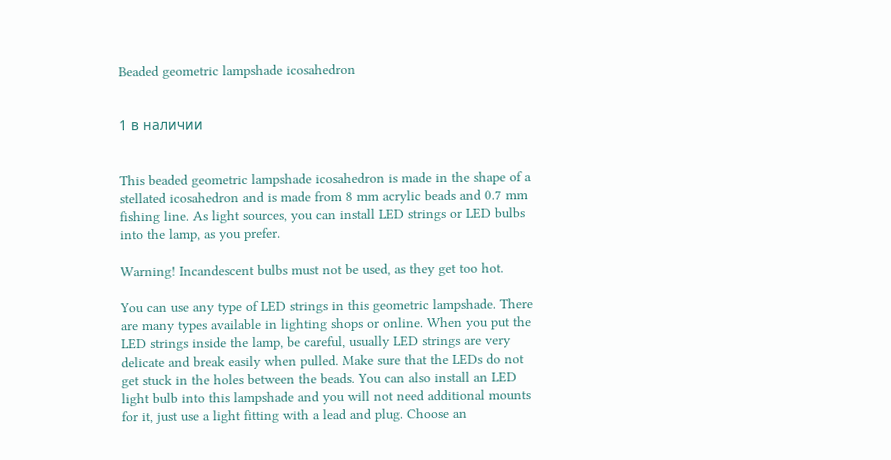Beaded geometric lampshade icosahedron


1 в наличии


This beaded geometric lampshade icosahedron is made in the shape of a stellated icosahedron and is made from 8 mm acrylic beads and 0.7 mm fishing line. As light sources, you can install LED strings or LED bulbs into the lamp, as you prefer.

Warning! Incandescent bulbs must not be used, as they get too hot.

You can use any type of LED strings in this geometric lampshade. There are many types available in lighting shops or online. When you put the LED strings inside the lamp, be careful, usually LED strings are very delicate and break easily when pulled. Make sure that the LEDs do not get stuck in the holes between the beads. You can also install an LED light bulb into this lampshade and you will not need additional mounts for it, just use a light fitting with a lead and plug. Choose an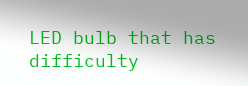LED bulb that has difficulty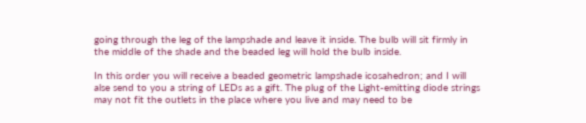going through the leg of the lampshade and leave it inside. The bulb will sit firmly in the middle of the shade and the beaded leg will hold the bulb inside.

In this order you will receive a beaded geometric lampshade icosahedron; and I will alse send to you a string of LEDs as a gift. The plug of the Light-emitting diode strings may not fit the outlets in the place where you live and may need to be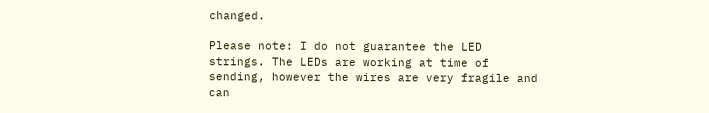changed.

Please note: I do not guarantee the LED strings. The LEDs are working at time of sending, however the wires are very fragile and can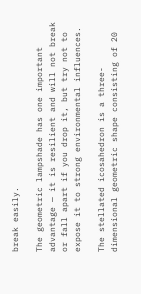break easily.

The geometric lampshade has one important advantage — it is resilient and will not break or fall apart if you drop it, but try not to expose it to strong environmental influences.

The stellated icosahedron is a three-dimensional geometric shape consisting of 20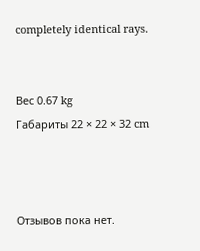completely identical rays.


Вес 0.67 kg
Габариты 22 × 22 × 32 cm



Отзывов пока нет.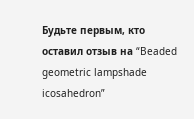Будьте первым, кто оставил отзыв на “Beaded geometric lampshade icosahedron”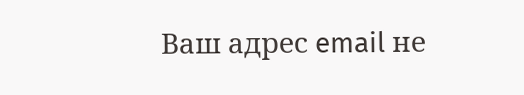Ваш адрес email не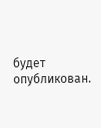будет опубликован.